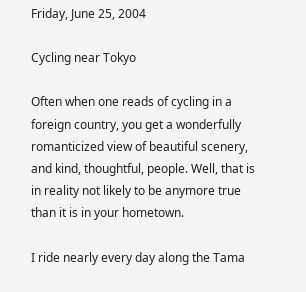Friday, June 25, 2004

Cycling near Tokyo

Often when one reads of cycling in a foreign country, you get a wonderfully romanticized view of beautiful scenery, and kind, thoughtful, people. Well, that is in reality not likely to be anymore true than it is in your hometown.

I ride nearly every day along the Tama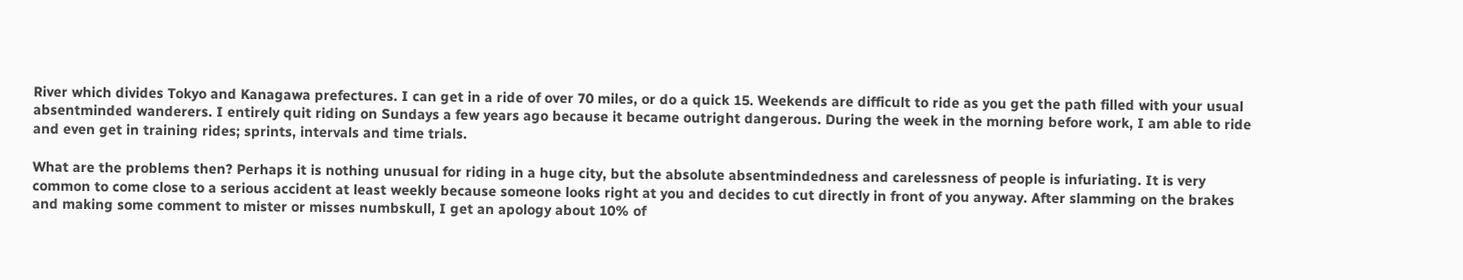River which divides Tokyo and Kanagawa prefectures. I can get in a ride of over 70 miles, or do a quick 15. Weekends are difficult to ride as you get the path filled with your usual absentminded wanderers. I entirely quit riding on Sundays a few years ago because it became outright dangerous. During the week in the morning before work, I am able to ride and even get in training rides; sprints, intervals and time trials.

What are the problems then? Perhaps it is nothing unusual for riding in a huge city, but the absolute absentmindedness and carelessness of people is infuriating. It is very common to come close to a serious accident at least weekly because someone looks right at you and decides to cut directly in front of you anyway. After slamming on the brakes and making some comment to mister or misses numbskull, I get an apology about 10% of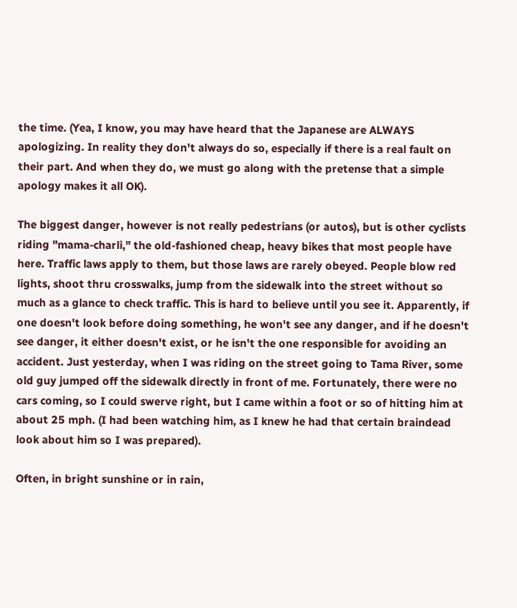the time. (Yea, I know, you may have heard that the Japanese are ALWAYS apologizing. In reality they don't always do so, especially if there is a real fault on their part. And when they do, we must go along with the pretense that a simple apology makes it all OK).

The biggest danger, however is not really pedestrians (or autos), but is other cyclists riding "mama-charli," the old-fashioned cheap, heavy bikes that most people have here. Traffic laws apply to them, but those laws are rarely obeyed. People blow red lights, shoot thru crosswalks, jump from the sidewalk into the street without so much as a glance to check traffic. This is hard to believe until you see it. Apparently, if one doesn't look before doing something, he won't see any danger, and if he doesn't see danger, it either doesn't exist, or he isn't the one responsible for avoiding an accident. Just yesterday, when I was riding on the street going to Tama River, some old guy jumped off the sidewalk directly in front of me. Fortunately, there were no cars coming, so I could swerve right, but I came within a foot or so of hitting him at about 25 mph. (I had been watching him, as I knew he had that certain braindead look about him so I was prepared).

Often, in bright sunshine or in rain,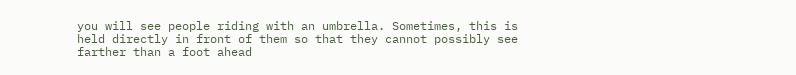you will see people riding with an umbrella. Sometimes, this is held directly in front of them so that they cannot possibly see farther than a foot ahead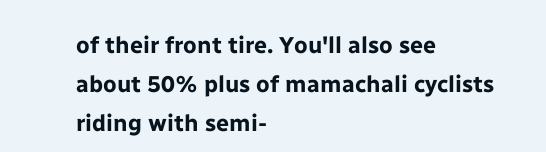of their front tire. You'll also see about 50% plus of mamachali cyclists riding with semi-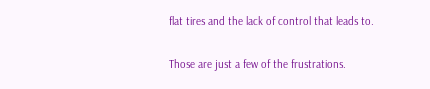flat tires and the lack of control that leads to.

Those are just a few of the frustrations.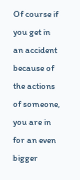Of course if you get in an accident because of the actions of someone, you are in for an even bigger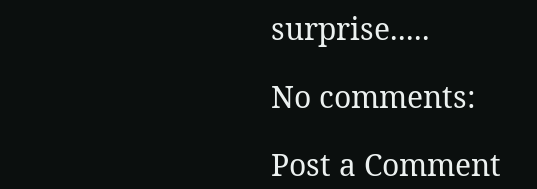surprise.....

No comments:

Post a Comment